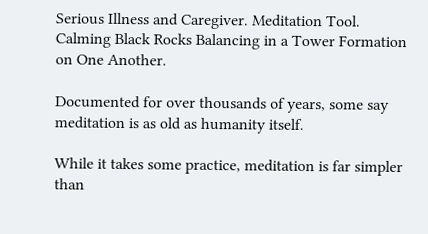Serious Illness and Caregiver. Meditation Tool. Calming Black Rocks Balancing in a Tower Formation on One Another.

Documented for over thousands of years, some say meditation is as old as humanity itself.

While it takes some practice, meditation is far simpler than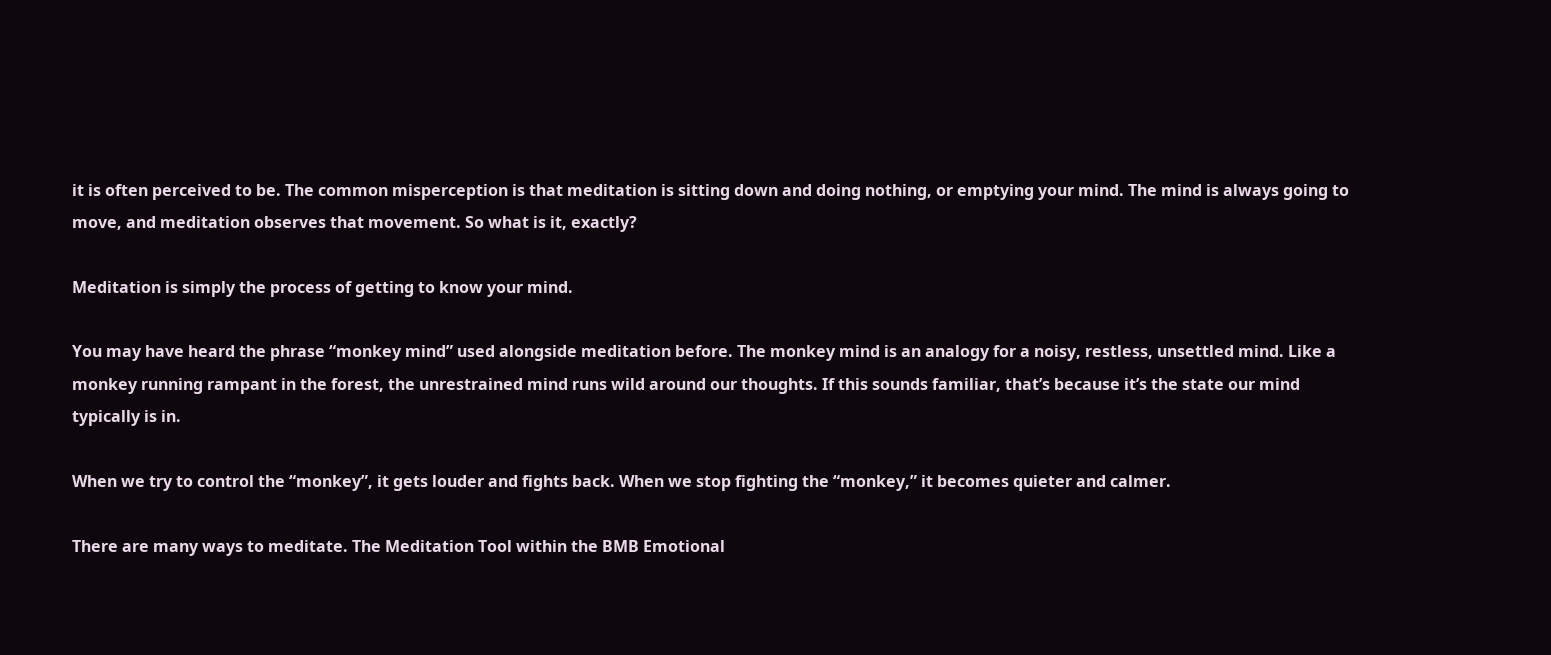it is often perceived to be. The common misperception is that meditation is sitting down and doing nothing, or emptying your mind. The mind is always going to move, and meditation observes that movement. So what is it, exactly?

Meditation is simply the process of getting to know your mind.

You may have heard the phrase “monkey mind” used alongside meditation before. The monkey mind is an analogy for a noisy, restless, unsettled mind. Like a monkey running rampant in the forest, the unrestrained mind runs wild around our thoughts. If this sounds familiar, that’s because it’s the state our mind typically is in.

When we try to control the “monkey”, it gets louder and fights back. When we stop fighting the “monkey,” it becomes quieter and calmer.

There are many ways to meditate. The Meditation Tool within the BMB Emotional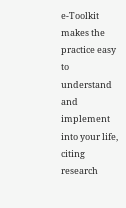e-Toolkit makes the practice easy to understand and implement into your life, citing research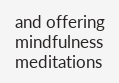and offering mindfulness meditations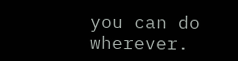you can do wherever.